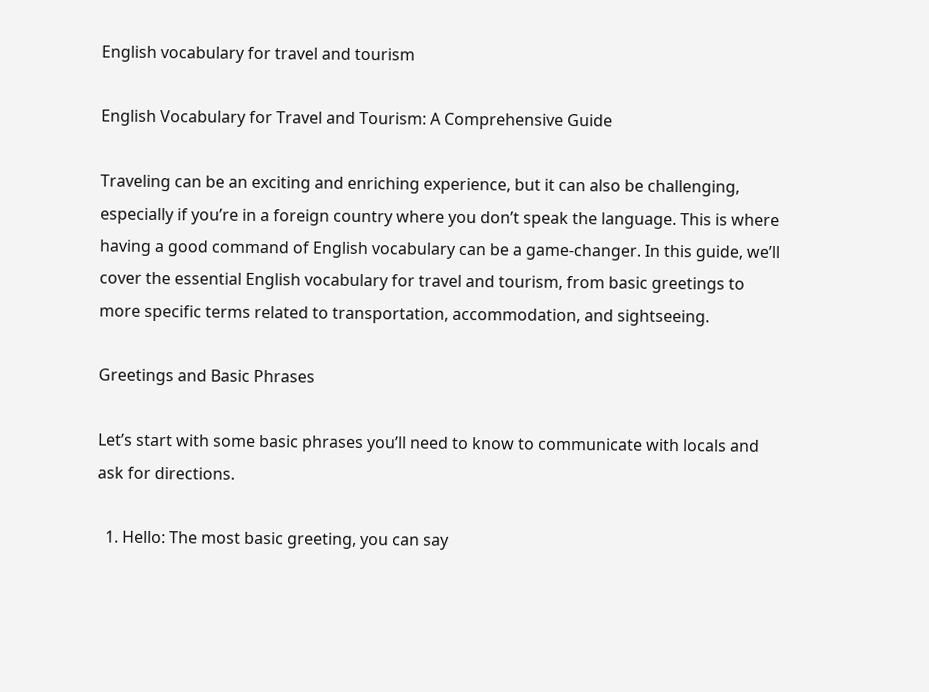English vocabulary for travel and tourism

English Vocabulary for Travel and Tourism: A Comprehensive Guide

Traveling can be an exciting and enriching experience, but it can also be challenging, especially if you’re in a foreign country where you don’t speak the language. This is where having a good command of English vocabulary can be a game-changer. In this guide, we’ll cover the essential English vocabulary for travel and tourism, from basic greetings to more specific terms related to transportation, accommodation, and sightseeing.

Greetings and Basic Phrases

Let’s start with some basic phrases you’ll need to know to communicate with locals and ask for directions.

  1. Hello: The most basic greeting, you can say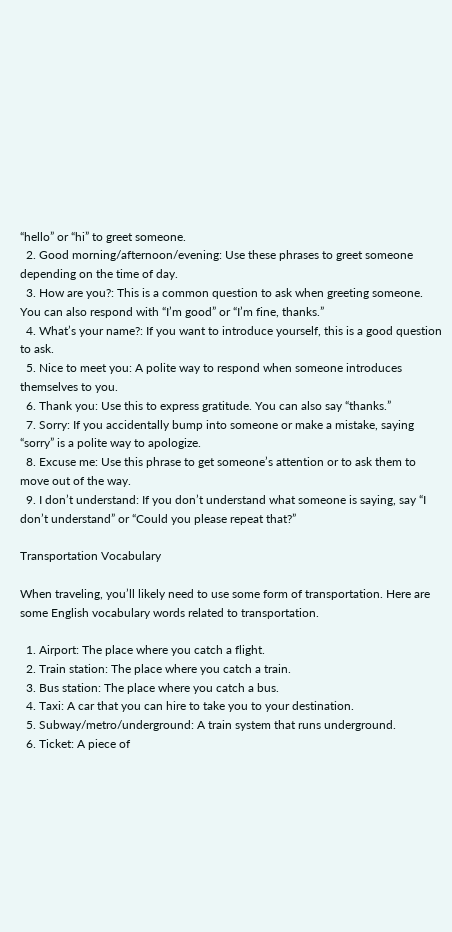“hello” or “hi” to greet someone.
  2. Good morning/afternoon/evening: Use these phrases to greet someone depending on the time of day.
  3. How are you?: This is a common question to ask when greeting someone. You can also respond with “I’m good” or “I’m fine, thanks.”
  4. What’s your name?: If you want to introduce yourself, this is a good question to ask.
  5. Nice to meet you: A polite way to respond when someone introduces themselves to you.
  6. Thank you: Use this to express gratitude. You can also say “thanks.”
  7. Sorry: If you accidentally bump into someone or make a mistake, saying “sorry” is a polite way to apologize.
  8. Excuse me: Use this phrase to get someone’s attention or to ask them to move out of the way.
  9. I don’t understand: If you don’t understand what someone is saying, say “I don’t understand” or “Could you please repeat that?”

Transportation Vocabulary

When traveling, you’ll likely need to use some form of transportation. Here are some English vocabulary words related to transportation.

  1. Airport: The place where you catch a flight.
  2. Train station: The place where you catch a train.
  3. Bus station: The place where you catch a bus.
  4. Taxi: A car that you can hire to take you to your destination.
  5. Subway/metro/underground: A train system that runs underground.
  6. Ticket: A piece of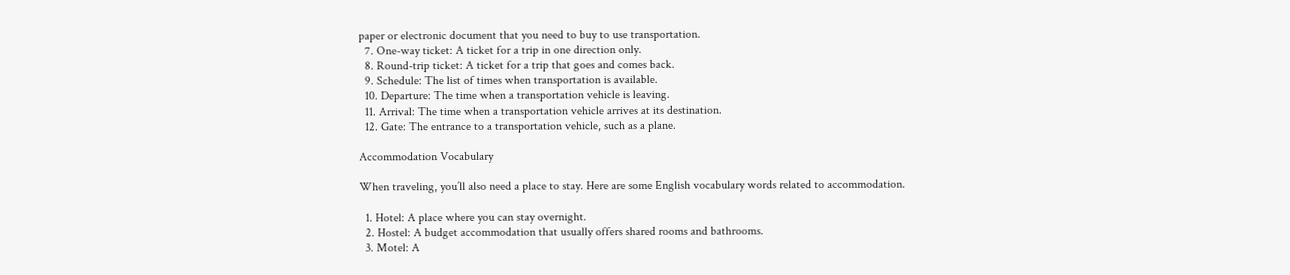paper or electronic document that you need to buy to use transportation.
  7. One-way ticket: A ticket for a trip in one direction only.
  8. Round-trip ticket: A ticket for a trip that goes and comes back.
  9. Schedule: The list of times when transportation is available.
  10. Departure: The time when a transportation vehicle is leaving.
  11. Arrival: The time when a transportation vehicle arrives at its destination.
  12. Gate: The entrance to a transportation vehicle, such as a plane.

Accommodation Vocabulary

When traveling, you’ll also need a place to stay. Here are some English vocabulary words related to accommodation.

  1. Hotel: A place where you can stay overnight.
  2. Hostel: A budget accommodation that usually offers shared rooms and bathrooms.
  3. Motel: A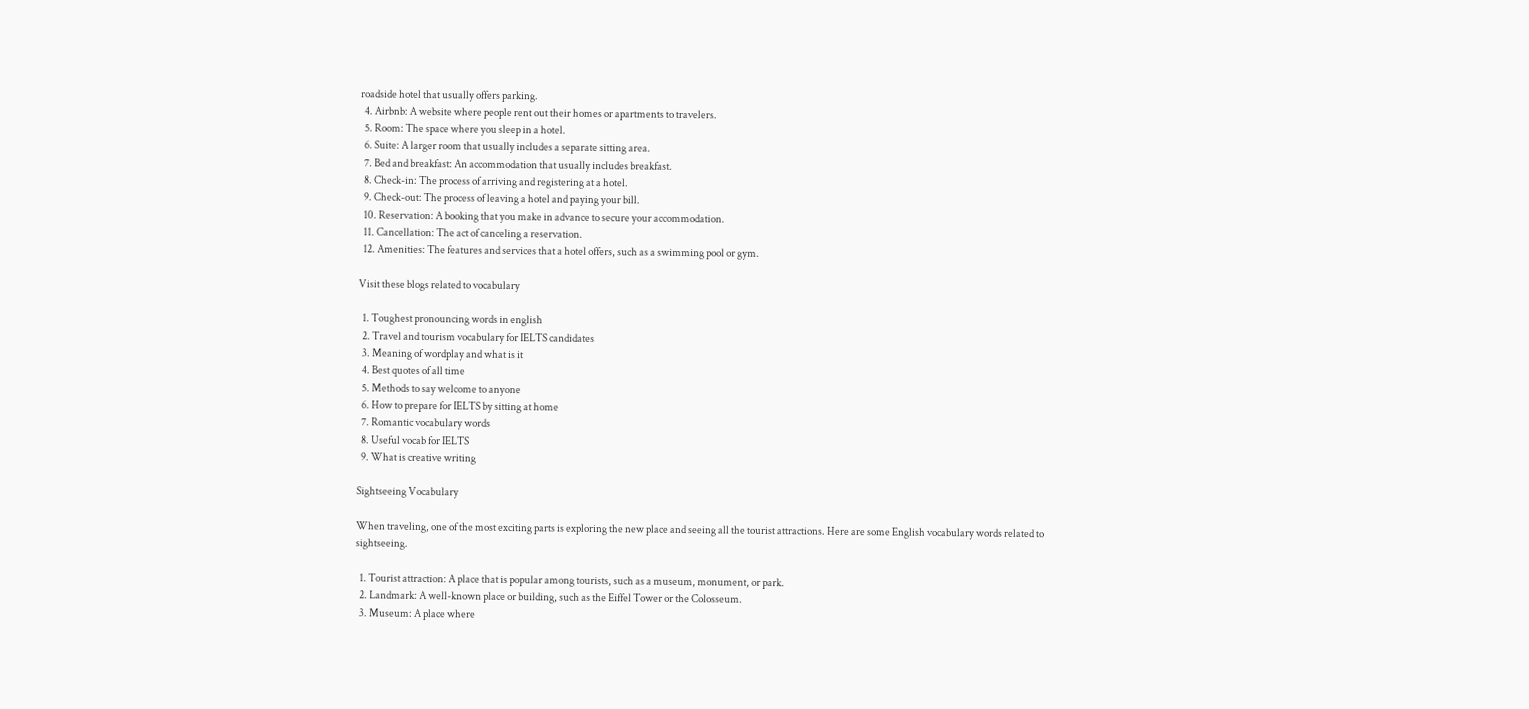roadside hotel that usually offers parking.
  4. Airbnb: A website where people rent out their homes or apartments to travelers.
  5. Room: The space where you sleep in a hotel.
  6. Suite: A larger room that usually includes a separate sitting area.
  7. Bed and breakfast: An accommodation that usually includes breakfast.
  8. Check-in: The process of arriving and registering at a hotel.
  9. Check-out: The process of leaving a hotel and paying your bill.
  10. Reservation: A booking that you make in advance to secure your accommodation.
  11. Cancellation: The act of canceling a reservation.
  12. Amenities: The features and services that a hotel offers, such as a swimming pool or gym.

Visit these blogs related to vocabulary

  1. Toughest pronouncing words in english
  2. Travel and tourism vocabulary for IELTS candidates
  3. Meaning of wordplay and what is it
  4. Best quotes of all time
  5. Methods to say welcome to anyone
  6. How to prepare for IELTS by sitting at home
  7. Romantic vocabulary words
  8. Useful vocab for IELTS
  9. What is creative writing

Sightseeing Vocabulary

When traveling, one of the most exciting parts is exploring the new place and seeing all the tourist attractions. Here are some English vocabulary words related to sightseeing.

  1. Tourist attraction: A place that is popular among tourists, such as a museum, monument, or park.
  2. Landmark: A well-known place or building, such as the Eiffel Tower or the Colosseum.
  3. Museum: A place where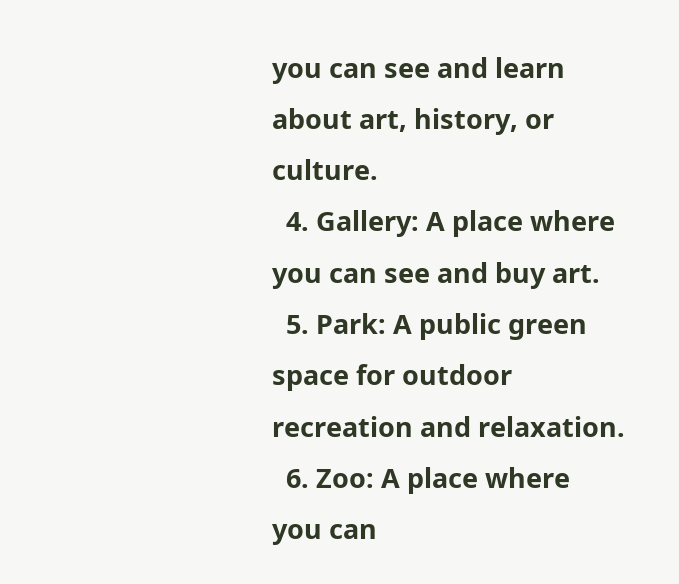you can see and learn about art, history, or culture.
  4. Gallery: A place where you can see and buy art.
  5. Park: A public green space for outdoor recreation and relaxation.
  6. Zoo: A place where you can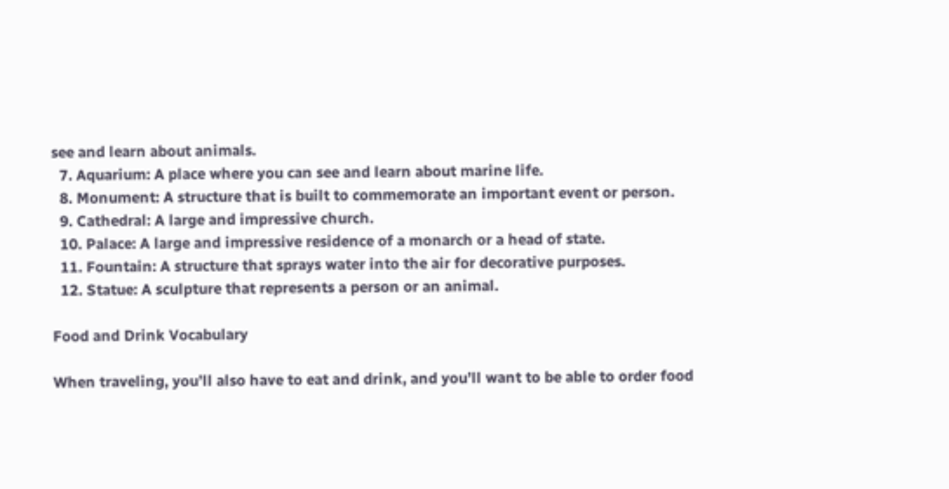see and learn about animals.
  7. Aquarium: A place where you can see and learn about marine life.
  8. Monument: A structure that is built to commemorate an important event or person.
  9. Cathedral: A large and impressive church.
  10. Palace: A large and impressive residence of a monarch or a head of state.
  11. Fountain: A structure that sprays water into the air for decorative purposes.
  12. Statue: A sculpture that represents a person or an animal.

Food and Drink Vocabulary

When traveling, you’ll also have to eat and drink, and you’ll want to be able to order food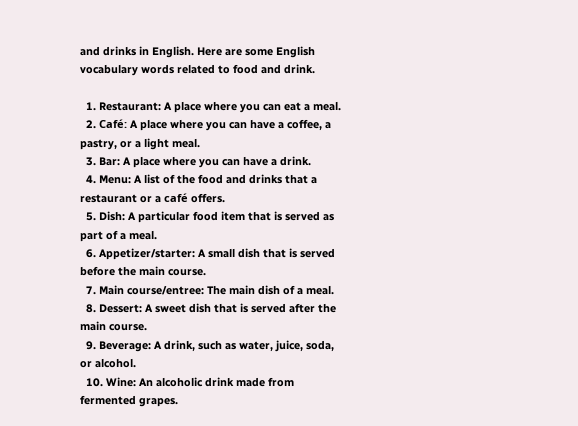and drinks in English. Here are some English vocabulary words related to food and drink.

  1. Restaurant: A place where you can eat a meal.
  2. Café: A place where you can have a coffee, a pastry, or a light meal.
  3. Bar: A place where you can have a drink.
  4. Menu: A list of the food and drinks that a restaurant or a café offers.
  5. Dish: A particular food item that is served as part of a meal.
  6. Appetizer/starter: A small dish that is served before the main course.
  7. Main course/entree: The main dish of a meal.
  8. Dessert: A sweet dish that is served after the main course.
  9. Beverage: A drink, such as water, juice, soda, or alcohol.
  10. Wine: An alcoholic drink made from fermented grapes.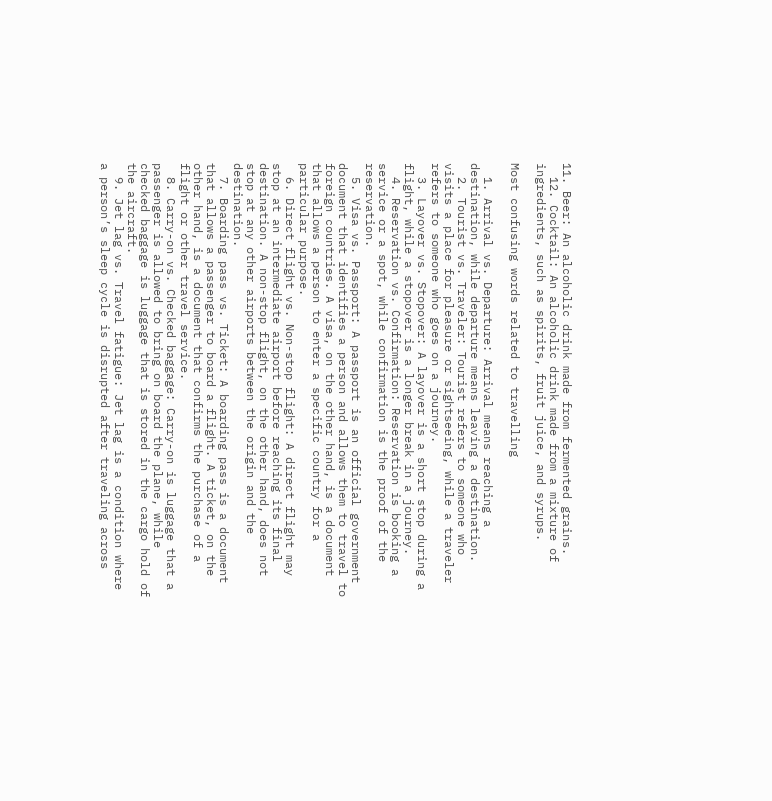11. Beer: An alcoholic drink made from fermented grains.
  12. Cocktail: An alcoholic drink made from a mixture of ingredients, such as spirits, fruit juice, and syrups.

Most confusing words related to travelling

  1. Arrival vs. Departure: Arrival means reaching a destination, while departure means leaving a destination.
  2. Tourist vs. Traveler: Tourist refers to someone who visits a place for pleasure or sightseeing, while a traveler refers to someone who goes on a journey.
  3. Layover vs. Stopover: A layover is a short stop during a flight, while a stopover is a longer break in a journey.
  4. Reservation vs. Confirmation: Reservation is booking a service or a spot, while confirmation is the proof of the reservation.
  5. Visa vs. Passport: A passport is an official government document that identifies a person and allows them to travel to foreign countries. A visa, on the other hand, is a document that allows a person to enter a specific country for a particular purpose.
  6. Direct flight vs. Non-stop flight: A direct flight may stop at an intermediate airport before reaching its final destination. A non-stop flight, on the other hand, does not stop at any other airports between the origin and the destination.
  7. Boarding pass vs. Ticket: A boarding pass is a document that allows a passenger to board a flight. A ticket, on the other hand, is a document that confirms the purchase of a flight or other travel service.
  8. Carry-on vs. Checked baggage: Carry-on is luggage that a passenger is allowed to bring on board the plane, while checked baggage is luggage that is stored in the cargo hold of the aircraft.
  9. Jet lag vs. Travel fatigue: Jet lag is a condition where a person’s sleep cycle is disrupted after traveling across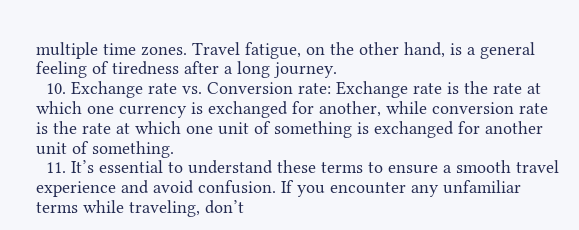multiple time zones. Travel fatigue, on the other hand, is a general feeling of tiredness after a long journey.
  10. Exchange rate vs. Conversion rate: Exchange rate is the rate at which one currency is exchanged for another, while conversion rate is the rate at which one unit of something is exchanged for another unit of something.
  11. It’s essential to understand these terms to ensure a smooth travel experience and avoid confusion. If you encounter any unfamiliar terms while traveling, don’t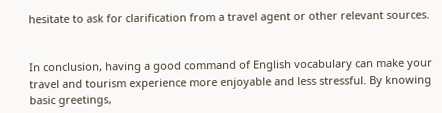hesitate to ask for clarification from a travel agent or other relevant sources.


In conclusion, having a good command of English vocabulary can make your travel and tourism experience more enjoyable and less stressful. By knowing basic greetings,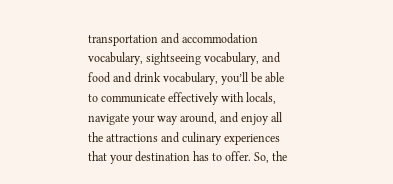transportation and accommodation vocabulary, sightseeing vocabulary, and food and drink vocabulary, you’ll be able to communicate effectively with locals, navigate your way around, and enjoy all the attractions and culinary experiences that your destination has to offer. So, the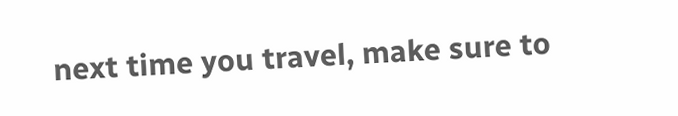next time you travel, make sure to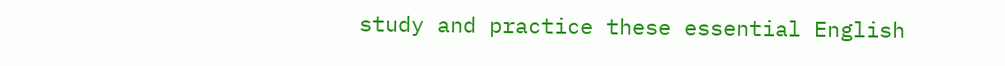study and practice these essential English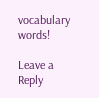vocabulary words!

Leave a Reply